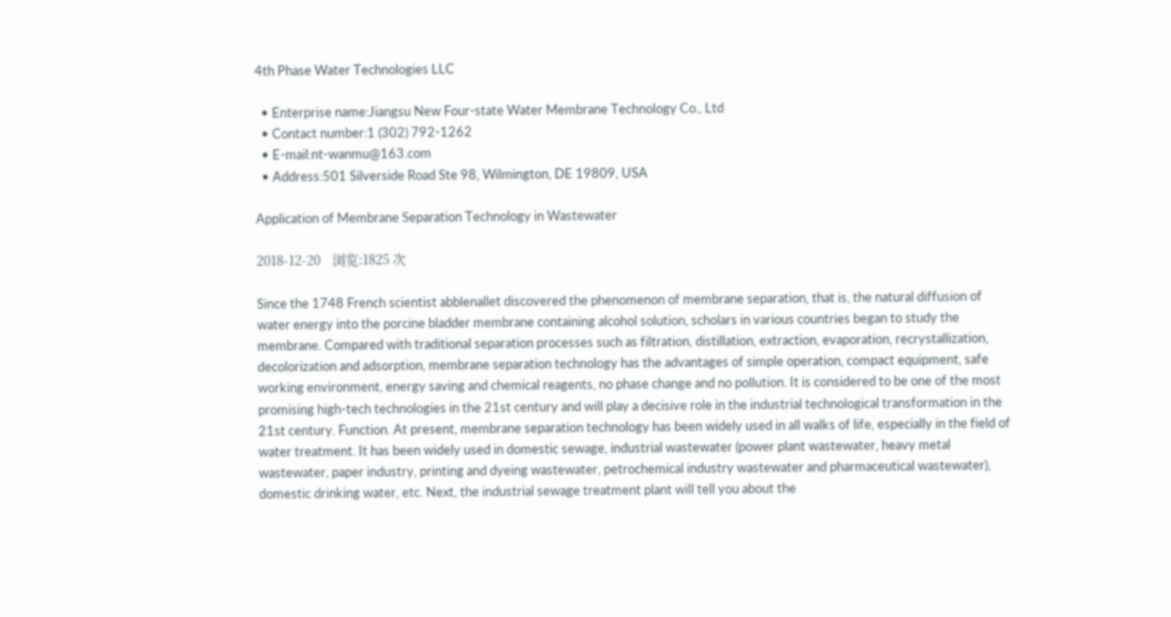4th Phase Water Technologies LLC

  • Enterprise name:Jiangsu New Four-state Water Membrane Technology Co., Ltd
  • Contact number:1 (302) 792-1262
  • E-mail:nt-wanmu@163.com
  • Address:501 Silverside Road Ste 98, Wilmington, DE 19809, USA

Application of Membrane Separation Technology in Wastewater

2018-12-20    浏览:1825 次

Since the 1748 French scientist abblenallet discovered the phenomenon of membrane separation, that is, the natural diffusion of water energy into the porcine bladder membrane containing alcohol solution, scholars in various countries began to study the membrane. Compared with traditional separation processes such as filtration, distillation, extraction, evaporation, recrystallization, decolorization and adsorption, membrane separation technology has the advantages of simple operation, compact equipment, safe working environment, energy saving and chemical reagents, no phase change and no pollution. It is considered to be one of the most promising high-tech technologies in the 21st century and will play a decisive role in the industrial technological transformation in the 21st century. Function. At present, membrane separation technology has been widely used in all walks of life, especially in the field of water treatment. It has been widely used in domestic sewage, industrial wastewater (power plant wastewater, heavy metal wastewater, paper industry, printing and dyeing wastewater, petrochemical industry wastewater and pharmaceutical wastewater), domestic drinking water, etc. Next, the industrial sewage treatment plant will tell you about the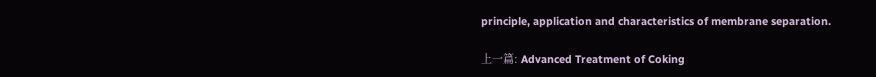principle, application and characteristics of membrane separation.

上一篇: Advanced Treatment of Coking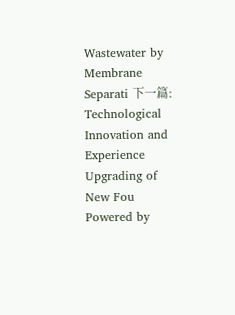Wastewater by Membrane Separati 下一篇: Technological Innovation and Experience Upgrading of New Fou
Powered by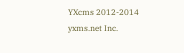YXcms 2012-2014 yxms.net Inc.